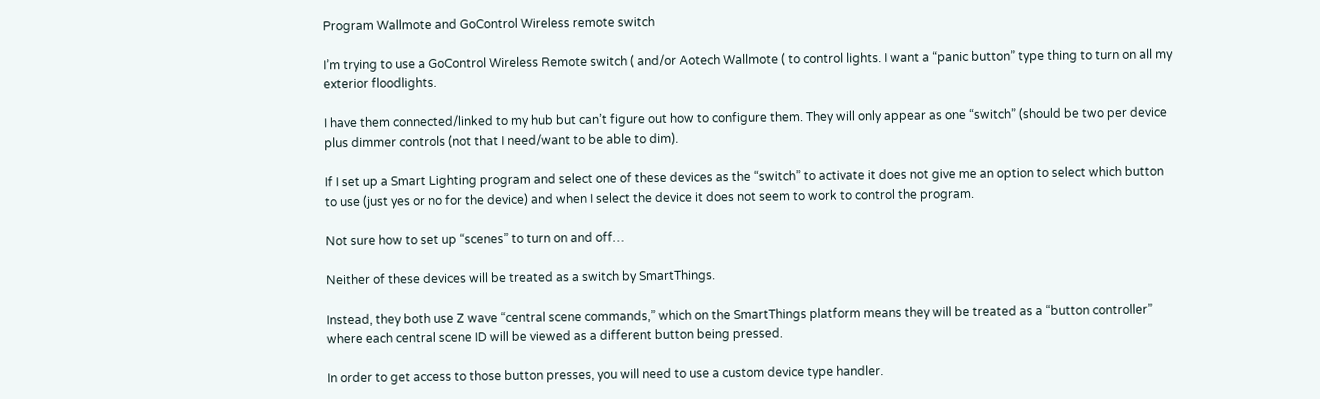Program Wallmote and GoControl Wireless remote switch

I’m trying to use a GoControl Wireless Remote switch ( and/or Aotech Wallmote ( to control lights. I want a “panic button” type thing to turn on all my exterior floodlights.

I have them connected/linked to my hub but can’t figure out how to configure them. They will only appear as one “switch” (should be two per device plus dimmer controls (not that I need/want to be able to dim).

If I set up a Smart Lighting program and select one of these devices as the “switch” to activate it does not give me an option to select which button to use (just yes or no for the device) and when I select the device it does not seem to work to control the program.

Not sure how to set up “scenes” to turn on and off…

Neither of these devices will be treated as a switch by SmartThings.

Instead, they both use Z wave “central scene commands,” which on the SmartThings platform means they will be treated as a “button controller” where each central scene ID will be viewed as a different button being pressed.

In order to get access to those button presses, you will need to use a custom device type handler.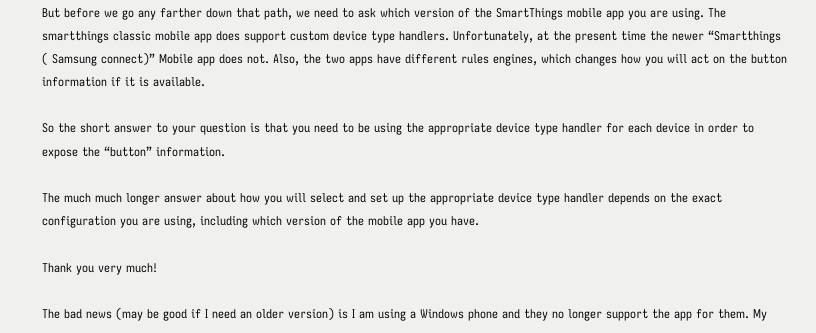But before we go any farther down that path, we need to ask which version of the SmartThings mobile app you are using. The smartthings classic mobile app does support custom device type handlers. Unfortunately, at the present time the newer “Smartthings ( Samsung connect)” Mobile app does not. Also, the two apps have different rules engines, which changes how you will act on the button information if it is available.

So the short answer to your question is that you need to be using the appropriate device type handler for each device in order to expose the “button” information.

The much much longer answer about how you will select and set up the appropriate device type handler depends on the exact configuration you are using, including which version of the mobile app you have.

Thank you very much!

The bad news (may be good if I need an older version) is I am using a Windows phone and they no longer support the app for them. My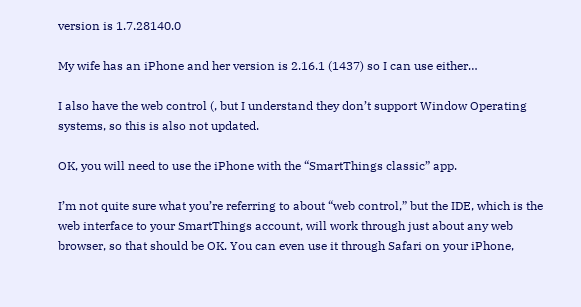version is 1.7.28140.0

My wife has an iPhone and her version is 2.16.1 (1437) so I can use either…

I also have the web control (, but I understand they don’t support Window Operating systems, so this is also not updated.

OK, you will need to use the iPhone with the “SmartThings classic” app.

I’m not quite sure what you’re referring to about “web control,” but the IDE, which is the web interface to your SmartThings account, will work through just about any web browser, so that should be OK. You can even use it through Safari on your iPhone,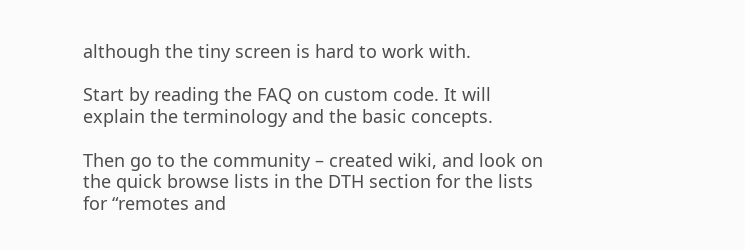although the tiny screen is hard to work with.

Start by reading the FAQ on custom code. It will explain the terminology and the basic concepts.

Then go to the community – created wiki, and look on the quick browse lists in the DTH section for the lists for “remotes and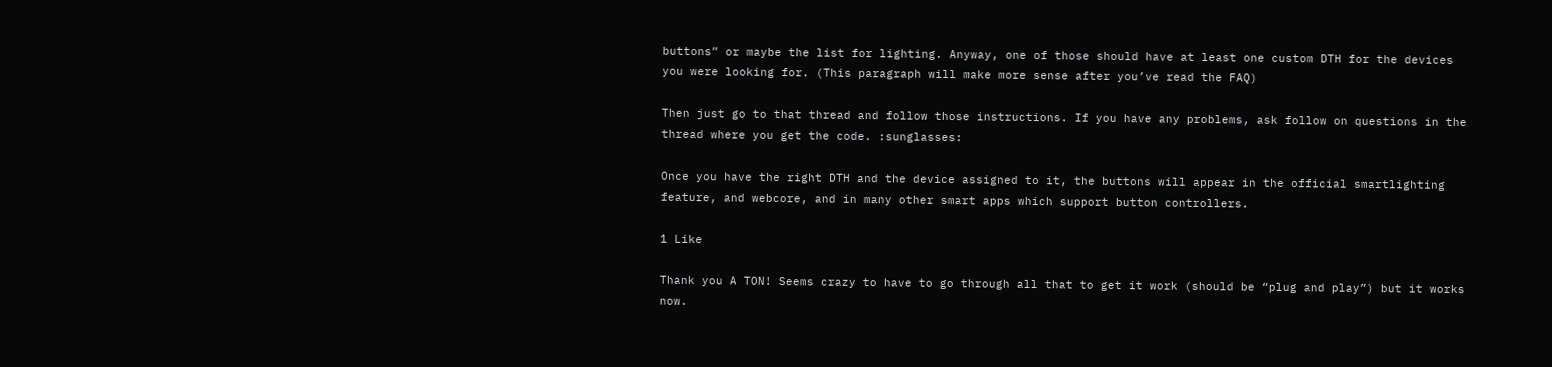buttons” or maybe the list for lighting. Anyway, one of those should have at least one custom DTH for the devices you were looking for. (This paragraph will make more sense after you’ve read the FAQ)

Then just go to that thread and follow those instructions. If you have any problems, ask follow on questions in the thread where you get the code. :sunglasses:

Once you have the right DTH and the device assigned to it, the buttons will appear in the official smartlighting feature, and webcore, and in many other smart apps which support button controllers.

1 Like

Thank you A TON! Seems crazy to have to go through all that to get it work (should be “plug and play”) but it works now.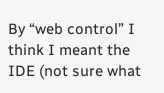By “web control” I think I meant the IDE (not sure what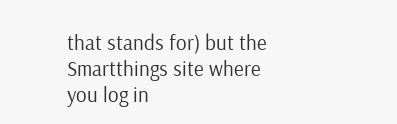that stands for) but the Smartthings site where you log in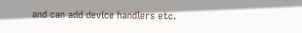and can add device handlers etc.